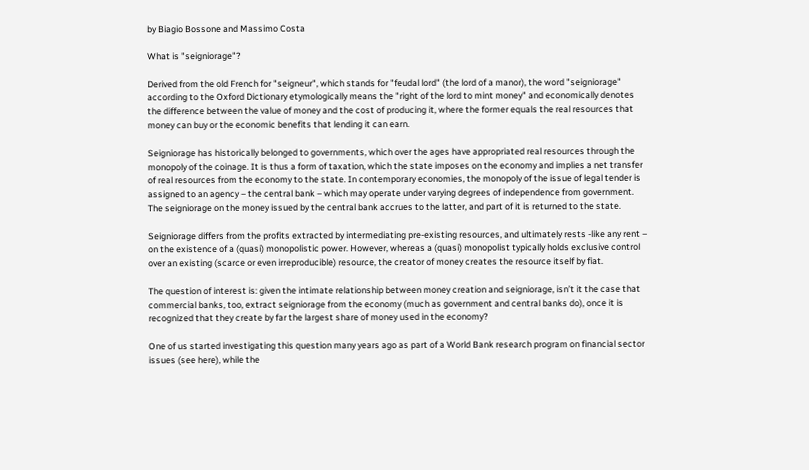by Biagio Bossone and Massimo Costa

What is "seigniorage"?

Derived from the old French for "seigneur", which stands for "feudal lord" (the lord of a manor), the word "seigniorage" according to the Oxford Dictionary etymologically means the "right of the lord to mint money" and economically denotes the difference between the value of money and the cost of producing it, where the former equals the real resources that money can buy or the economic benefits that lending it can earn.

Seigniorage has historically belonged to governments, which over the ages have appropriated real resources through the monopoly of the coinage. It is thus a form of taxation, which the state imposes on the economy and implies a net transfer of real resources from the economy to the state. In contemporary economies, the monopoly of the issue of legal tender is assigned to an agency – the central bank – which may operate under varying degrees of independence from government. The seigniorage on the money issued by the central bank accrues to the latter, and part of it is returned to the state.

Seigniorage differs from the profits extracted by intermediating pre-existing resources, and ultimately rests -like any rent – on the existence of a (quasi) monopolistic power. However, whereas a (quasi) monopolist typically holds exclusive control over an existing (scarce or even irreproducible) resource, the creator of money creates the resource itself by fiat.

The question of interest is: given the intimate relationship between money creation and seigniorage, isn’t it the case that commercial banks, too, extract seigniorage from the economy (much as government and central banks do), once it is recognized that they create by far the largest share of money used in the economy?

One of us started investigating this question many years ago as part of a World Bank research program on financial sector issues (see here), while the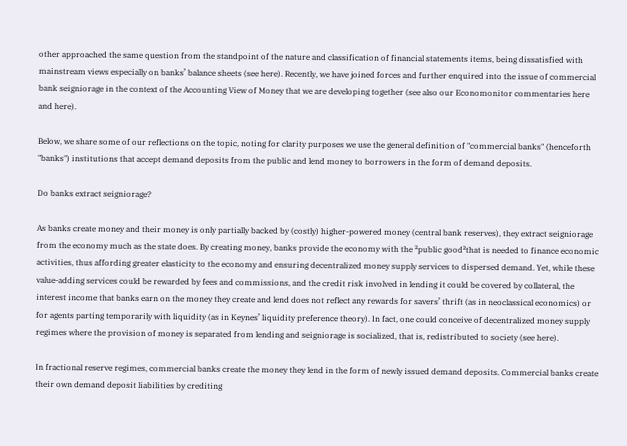other approached the same question from the standpoint of the nature and classification of financial statements items, being dissatisfied with mainstream views especially on banks’ balance sheets (see here). Recently, we have joined forces and further enquired into the issue of commercial bank seigniorage in the context of the Accounting View of Money that we are developing together (see also our Economonitor commentaries here and here).

Below, we share some of our reflections on the topic, noting for clarity purposes we use the general definition of "commercial banks" (henceforth "banks") institutions that accept demand deposits from the public and lend money to borrowers in the form of demand deposits.

Do banks extract seigniorage?

As banks create money and their money is only partially backed by (costly) higher-powered money (central bank reserves), they extract seigniorage from the economy much as the state does. By creating money, banks provide the economy with the ²public good²that is needed to finance economic activities, thus affording greater elasticity to the economy and ensuring decentralized money supply services to dispersed demand. Yet, while these value-adding services could be rewarded by fees and commissions, and the credit risk involved in lending it could be covered by collateral, the interest income that banks earn on the money they create and lend does not reflect any rewards for savers’ thrift (as in neoclassical economics) or for agents parting temporarily with liquidity (as in Keynes’ liquidity preference theory). In fact, one could conceive of decentralized money supply regimes where the provision of money is separated from lending and seigniorage is socialized, that is, redistributed to society (see here).

In fractional reserve regimes, commercial banks create the money they lend in the form of newly issued demand deposits. Commercial banks create their own demand deposit liabilities by crediting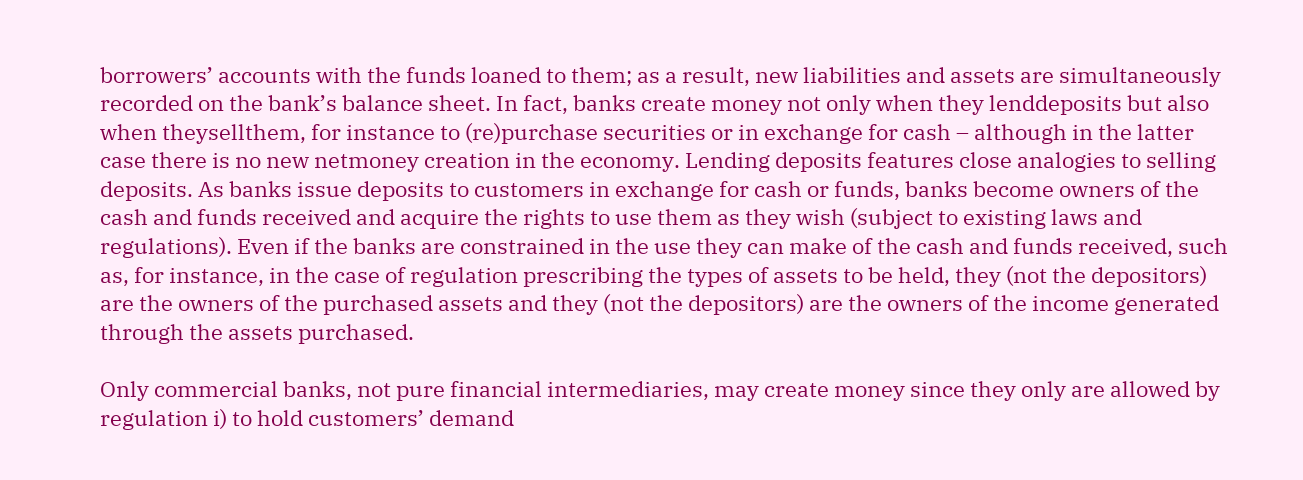borrowers’ accounts with the funds loaned to them; as a result, new liabilities and assets are simultaneously recorded on the bank’s balance sheet. In fact, banks create money not only when they lenddeposits but also when theysellthem, for instance to (re)purchase securities or in exchange for cash – although in the latter case there is no new netmoney creation in the economy. Lending deposits features close analogies to selling deposits. As banks issue deposits to customers in exchange for cash or funds, banks become owners of the cash and funds received and acquire the rights to use them as they wish (subject to existing laws and regulations). Even if the banks are constrained in the use they can make of the cash and funds received, such as, for instance, in the case of regulation prescribing the types of assets to be held, they (not the depositors) are the owners of the purchased assets and they (not the depositors) are the owners of the income generated through the assets purchased.

Only commercial banks, not pure financial intermediaries, may create money since they only are allowed by regulation i) to hold customers’ demand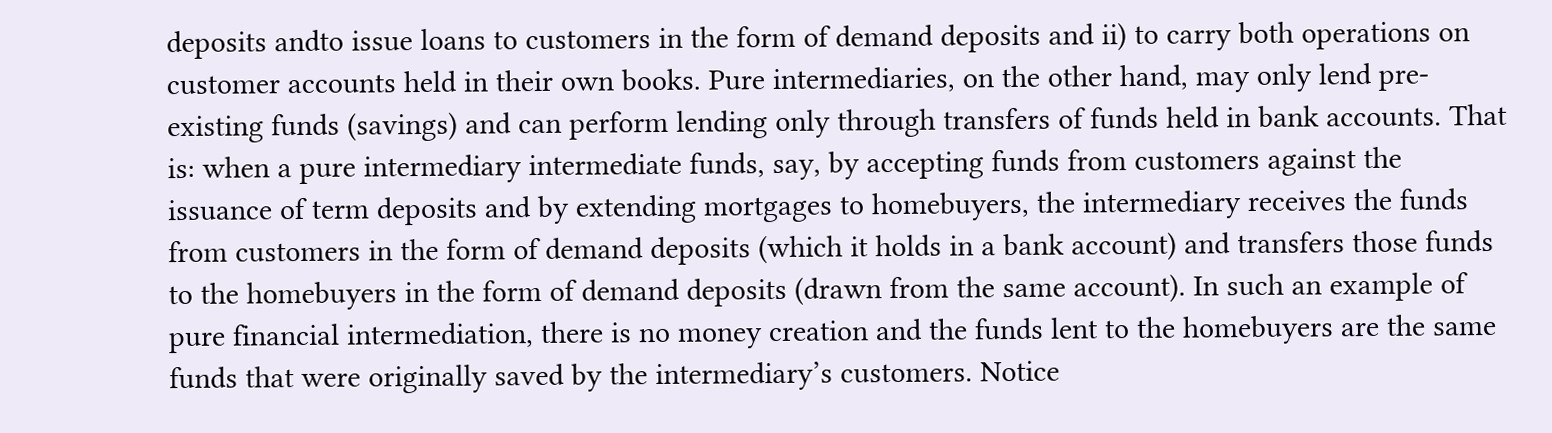deposits andto issue loans to customers in the form of demand deposits and ii) to carry both operations on customer accounts held in their own books. Pure intermediaries, on the other hand, may only lend pre-existing funds (savings) and can perform lending only through transfers of funds held in bank accounts. That is: when a pure intermediary intermediate funds, say, by accepting funds from customers against the issuance of term deposits and by extending mortgages to homebuyers, the intermediary receives the funds from customers in the form of demand deposits (which it holds in a bank account) and transfers those funds to the homebuyers in the form of demand deposits (drawn from the same account). In such an example of pure financial intermediation, there is no money creation and the funds lent to the homebuyers are the same funds that were originally saved by the intermediary’s customers. Notice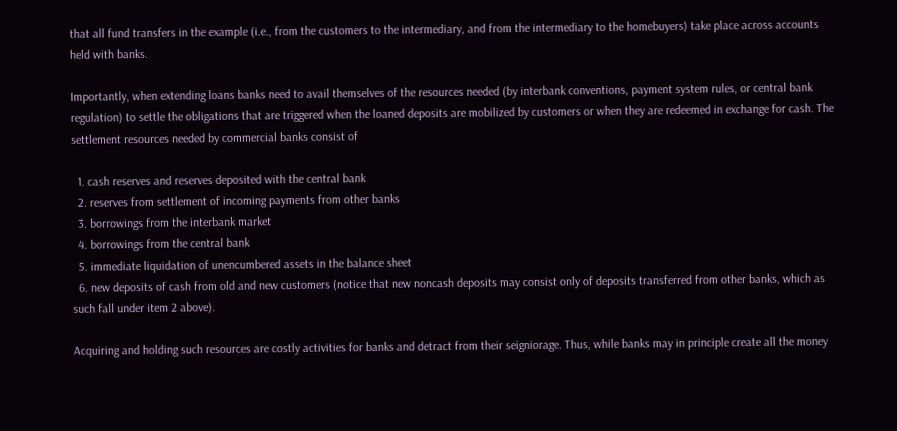that all fund transfers in the example (i.e., from the customers to the intermediary, and from the intermediary to the homebuyers) take place across accounts held with banks.

Importantly, when extending loans banks need to avail themselves of the resources needed (by interbank conventions, payment system rules, or central bank regulation) to settle the obligations that are triggered when the loaned deposits are mobilized by customers or when they are redeemed in exchange for cash. The settlement resources needed by commercial banks consist of

  1. cash reserves and reserves deposited with the central bank
  2. reserves from settlement of incoming payments from other banks
  3. borrowings from the interbank market
  4. borrowings from the central bank
  5. immediate liquidation of unencumbered assets in the balance sheet
  6. new deposits of cash from old and new customers (notice that new noncash deposits may consist only of deposits transferred from other banks, which as such fall under item 2 above).

Acquiring and holding such resources are costly activities for banks and detract from their seigniorage. Thus, while banks may in principle create all the money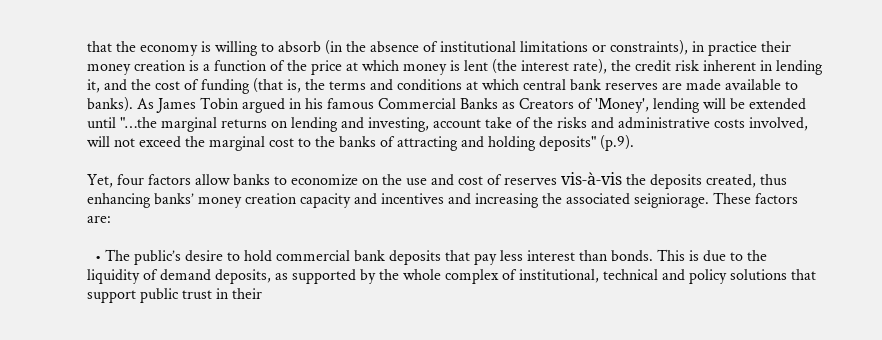that the economy is willing to absorb (in the absence of institutional limitations or constraints), in practice their money creation is a function of the price at which money is lent (the interest rate), the credit risk inherent in lending it, and the cost of funding (that is, the terms and conditions at which central bank reserves are made available to banks). As James Tobin argued in his famous Commercial Banks as Creators of 'Money', lending will be extended until "…the marginal returns on lending and investing, account take of the risks and administrative costs involved, will not exceed the marginal cost to the banks of attracting and holding deposits" (p.9).

Yet, four factors allow banks to economize on the use and cost of reserves vis-à-vis the deposits created, thus enhancing banks’ money creation capacity and incentives and increasing the associated seigniorage. These factors are:

  • The public’s desire to hold commercial bank deposits that pay less interest than bonds. This is due to the liquidity of demand deposits, as supported by the whole complex of institutional, technical and policy solutions that support public trust in their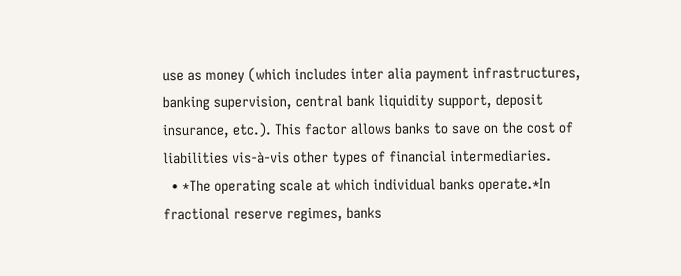use as money (which includes inter alia payment infrastructures, banking supervision, central bank liquidity support, deposit insurance, etc.). This factor allows banks to save on the cost of liabilities vis-à-vis other types of financial intermediaries.
  • *The operating scale at which individual banks operate.*In fractional reserve regimes, banks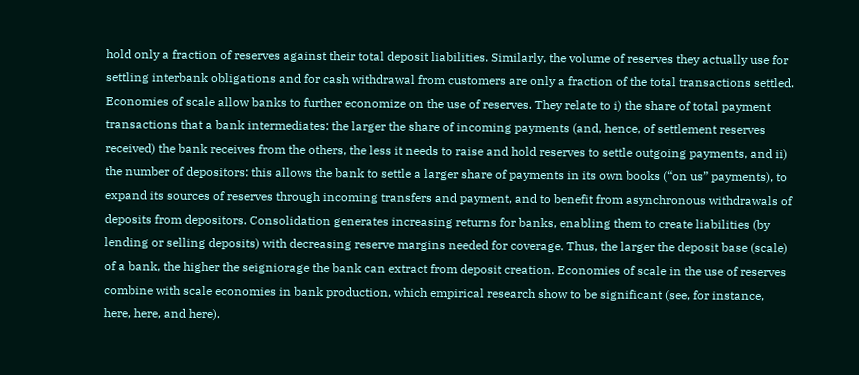hold only a fraction of reserves against their total deposit liabilities. Similarly, the volume of reserves they actually use for settling interbank obligations and for cash withdrawal from customers are only a fraction of the total transactions settled. Economies of scale allow banks to further economize on the use of reserves. They relate to i) the share of total payment transactions that a bank intermediates: the larger the share of incoming payments (and, hence, of settlement reserves received) the bank receives from the others, the less it needs to raise and hold reserves to settle outgoing payments, and ii) the number of depositors: this allows the bank to settle a larger share of payments in its own books (“on us” payments), to expand its sources of reserves through incoming transfers and payment, and to benefit from asynchronous withdrawals of deposits from depositors. Consolidation generates increasing returns for banks, enabling them to create liabilities (by lending or selling deposits) with decreasing reserve margins needed for coverage. Thus, the larger the deposit base (scale) of a bank, the higher the seigniorage the bank can extract from deposit creation. Economies of scale in the use of reserves combine with scale economies in bank production, which empirical research show to be significant (see, for instance, here, here, and here).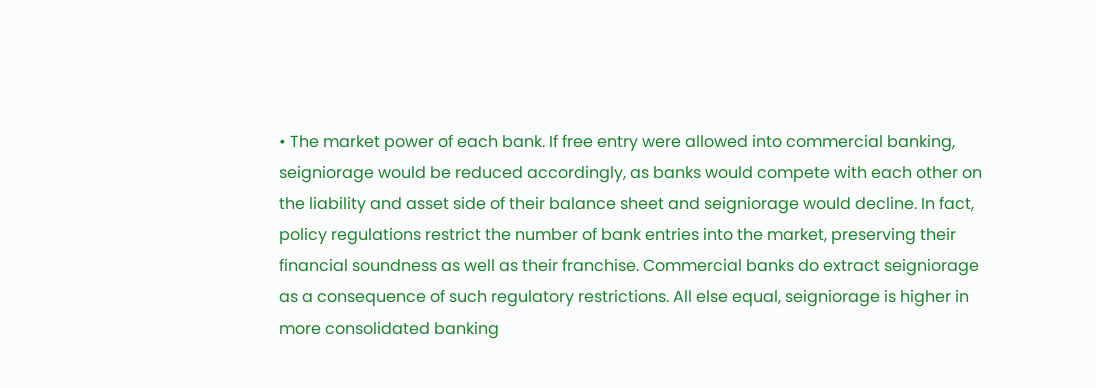• The market power of each bank. If free entry were allowed into commercial banking, seigniorage would be reduced accordingly, as banks would compete with each other on the liability and asset side of their balance sheet and seigniorage would decline. In fact, policy regulations restrict the number of bank entries into the market, preserving their financial soundness as well as their franchise. Commercial banks do extract seigniorage as a consequence of such regulatory restrictions. All else equal, seigniorage is higher in more consolidated banking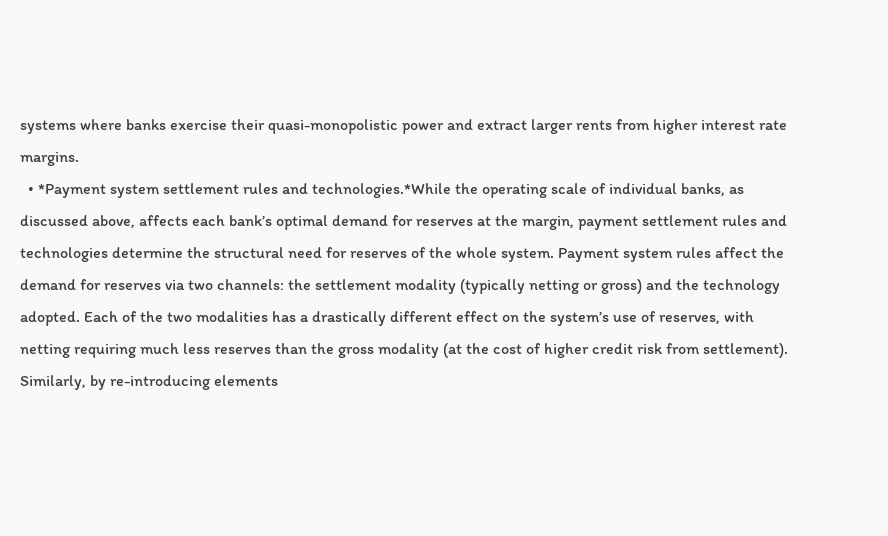systems where banks exercise their quasi-monopolistic power and extract larger rents from higher interest rate margins.
  • *Payment system settlement rules and technologies.*While the operating scale of individual banks, as discussed above, affects each bank’s optimal demand for reserves at the margin, payment settlement rules and technologies determine the structural need for reserves of the whole system. Payment system rules affect the demand for reserves via two channels: the settlement modality (typically netting or gross) and the technology adopted. Each of the two modalities has a drastically different effect on the system’s use of reserves, with netting requiring much less reserves than the gross modality (at the cost of higher credit risk from settlement). Similarly, by re-introducing elements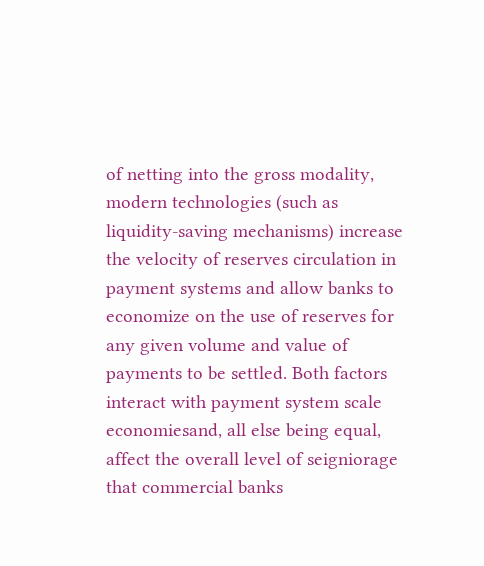of netting into the gross modality, modern technologies (such as liquidity-saving mechanisms) increase the velocity of reserves circulation in payment systems and allow banks to economize on the use of reserves for any given volume and value of payments to be settled. Both factors interact with payment system scale economiesand, all else being equal, affect the overall level of seigniorage that commercial banks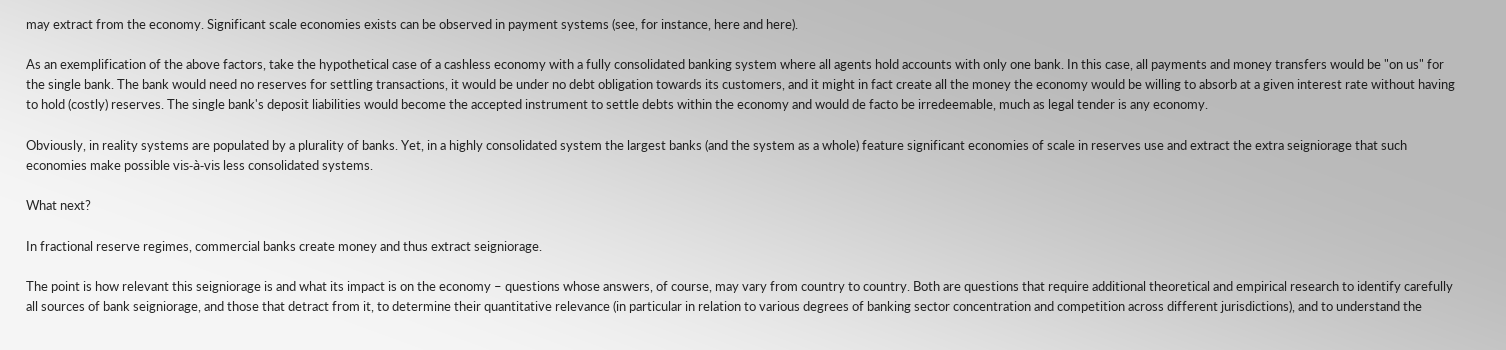may extract from the economy. Significant scale economies exists can be observed in payment systems (see, for instance, here and here).

As an exemplification of the above factors, take the hypothetical case of a cashless economy with a fully consolidated banking system where all agents hold accounts with only one bank. In this case, all payments and money transfers would be "on us" for the single bank. The bank would need no reserves for settling transactions, it would be under no debt obligation towards its customers, and it might in fact create all the money the economy would be willing to absorb at a given interest rate without having to hold (costly) reserves. The single bank's deposit liabilities would become the accepted instrument to settle debts within the economy and would de facto be irredeemable, much as legal tender is any economy.

Obviously, in reality systems are populated by a plurality of banks. Yet, in a highly consolidated system the largest banks (and the system as a whole) feature significant economies of scale in reserves use and extract the extra seigniorage that such economies make possible vis-à-vis less consolidated systems.

What next?

In fractional reserve regimes, commercial banks create money and thus extract seigniorage.

The point is how relevant this seigniorage is and what its impact is on the economy – questions whose answers, of course, may vary from country to country. Both are questions that require additional theoretical and empirical research to identify carefully all sources of bank seigniorage, and those that detract from it, to determine their quantitative relevance (in particular in relation to various degrees of banking sector concentration and competition across different jurisdictions), and to understand the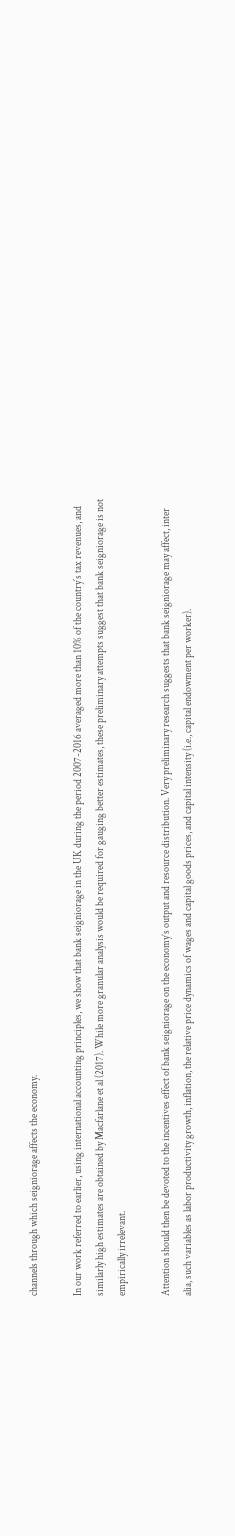channels through which seigniorage affects the economy.

In our work referred to earlier, using international accounting principles, we show that bank seigniorage in the UK during the period 2007-2016 averaged more than 10% of the country´s tax revenues, and similarly high estimates are obtained by Macfarlane et al (2017). While more granular analysis would be required for gauging better estimates, these preliminary attempts suggest that bank seigniorage is not empirically irrelevant.

Attention should then be devoted to the incentives effect of bank seigniorage on the economy’s output and resource distribution. Very preliminary research suggests that bank seigniorage may affect, inter alia, such variables as labor productivity growth, inflation, the relative price dynamics of wages and capital goods prices, and capital intensity (i.e., capital endowment per worker).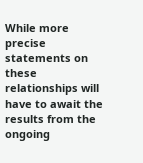While more precise statements on these relationships will have to await the results from the ongoing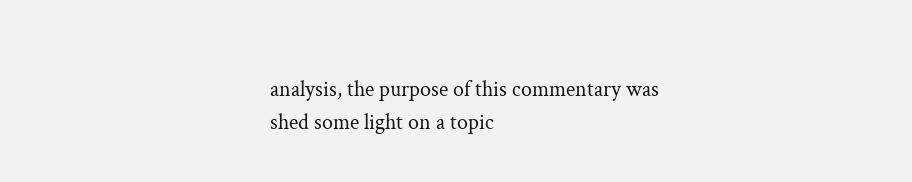analysis, the purpose of this commentary was shed some light on a topic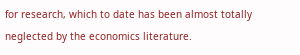for research, which to date has been almost totally neglected by the economics literature.